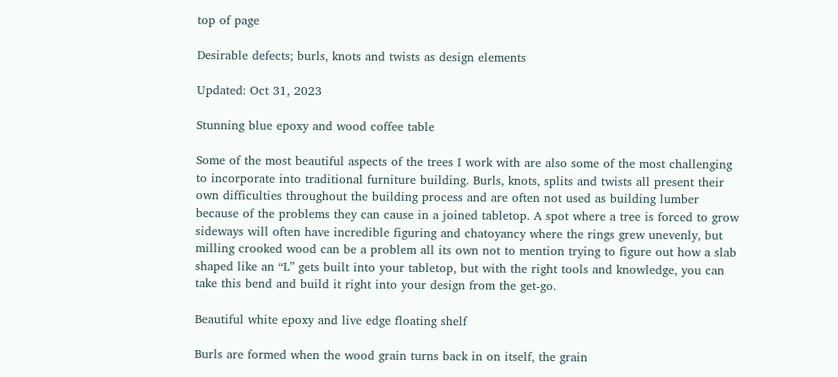top of page

Desirable defects; burls, knots and twists as design elements

Updated: Oct 31, 2023

Stunning blue epoxy and wood coffee table

Some of the most beautiful aspects of the trees I work with are also some of the most challenging to incorporate into traditional furniture building. Burls, knots, splits and twists all present their own difficulties throughout the building process and are often not used as building lumber because of the problems they can cause in a joined tabletop. A spot where a tree is forced to grow sideways will often have incredible figuring and chatoyancy where the rings grew unevenly, but milling crooked wood can be a problem all its own not to mention trying to figure out how a slab shaped like an “L” gets built into your tabletop, but with the right tools and knowledge, you can take this bend and build it right into your design from the get-go.

Beautiful white epoxy and live edge floating shelf

Burls are formed when the wood grain turns back in on itself, the grain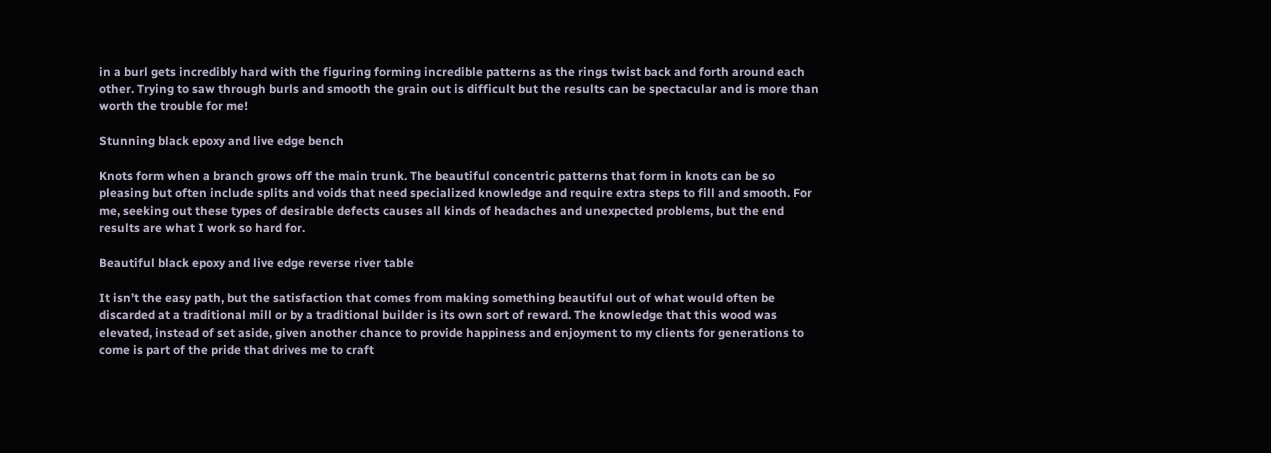in a burl gets incredibly hard with the figuring forming incredible patterns as the rings twist back and forth around each other. Trying to saw through burls and smooth the grain out is difficult but the results can be spectacular and is more than worth the trouble for me!

Stunning black epoxy and live edge bench

Knots form when a branch grows off the main trunk. The beautiful concentric patterns that form in knots can be so pleasing but often include splits and voids that need specialized knowledge and require extra steps to fill and smooth. For me, seeking out these types of desirable defects causes all kinds of headaches and unexpected problems, but the end results are what I work so hard for.

Beautiful black epoxy and live edge reverse river table

It isn’t the easy path, but the satisfaction that comes from making something beautiful out of what would often be discarded at a traditional mill or by a traditional builder is its own sort of reward. The knowledge that this wood was elevated, instead of set aside, given another chance to provide happiness and enjoyment to my clients for generations to come is part of the pride that drives me to craft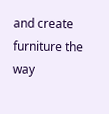and create furniture the way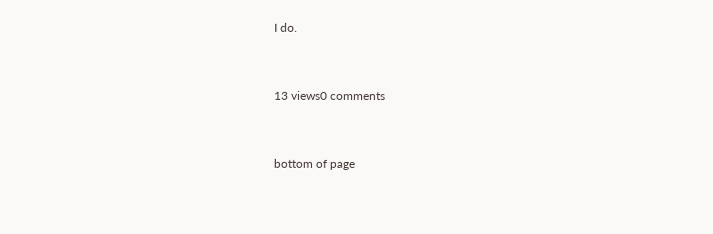I do.


13 views0 comments


bottom of page